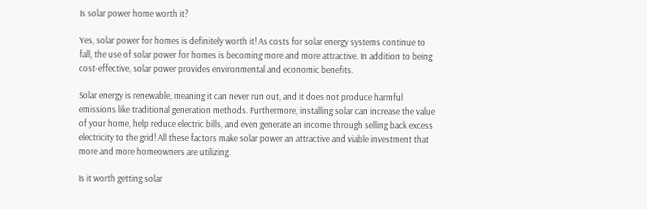Is solar power home worth it?

Yes, solar power for homes is definitely worth it! As costs for solar energy systems continue to fall, the use of solar power for homes is becoming more and more attractive. In addition to being cost-effective, solar power provides environmental and economic benefits.

Solar energy is renewable, meaning it can never run out, and it does not produce harmful emissions like traditional generation methods. Furthermore, installing solar can increase the value of your home, help reduce electric bills, and even generate an income through selling back excess electricity to the grid! All these factors make solar power an attractive and viable investment that more and more homeowners are utilizing.

Is it worth getting solar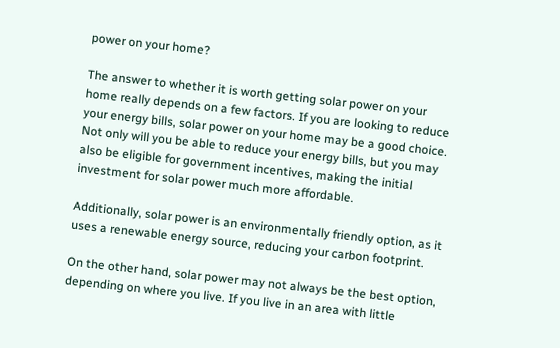power on your home?

The answer to whether it is worth getting solar power on your home really depends on a few factors. If you are looking to reduce your energy bills, solar power on your home may be a good choice. Not only will you be able to reduce your energy bills, but you may also be eligible for government incentives, making the initial investment for solar power much more affordable.

Additionally, solar power is an environmentally friendly option, as it uses a renewable energy source, reducing your carbon footprint.

On the other hand, solar power may not always be the best option, depending on where you live. If you live in an area with little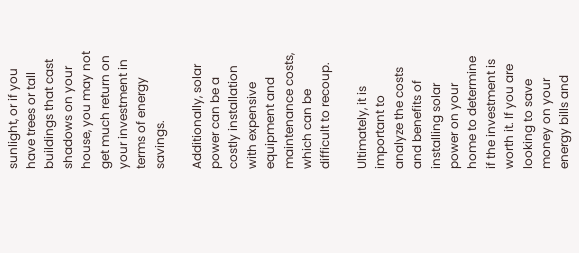sunlight, or if you have trees or tall buildings that cast shadows on your house, you may not get much return on your investment in terms of energy savings.

Additionally, solar power can be a costly installation with expensive equipment and maintenance costs, which can be difficult to recoup.

Ultimately, it is important to analyze the costs and benefits of installing solar power on your home to determine if the investment is worth it. If you are looking to save money on your energy bills and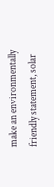make an environmentally friendly statement, solar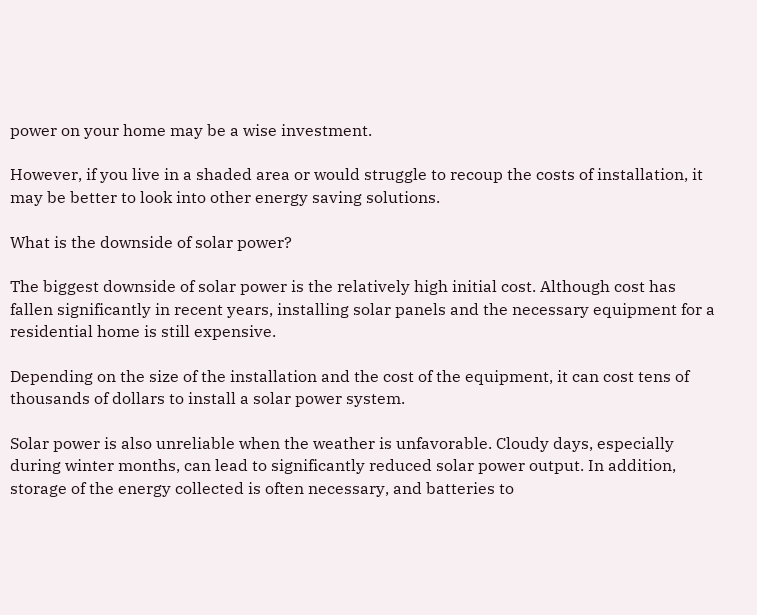power on your home may be a wise investment.

However, if you live in a shaded area or would struggle to recoup the costs of installation, it may be better to look into other energy saving solutions.

What is the downside of solar power?

The biggest downside of solar power is the relatively high initial cost. Although cost has fallen significantly in recent years, installing solar panels and the necessary equipment for a residential home is still expensive.

Depending on the size of the installation and the cost of the equipment, it can cost tens of thousands of dollars to install a solar power system.

Solar power is also unreliable when the weather is unfavorable. Cloudy days, especially during winter months, can lead to significantly reduced solar power output. In addition, storage of the energy collected is often necessary, and batteries to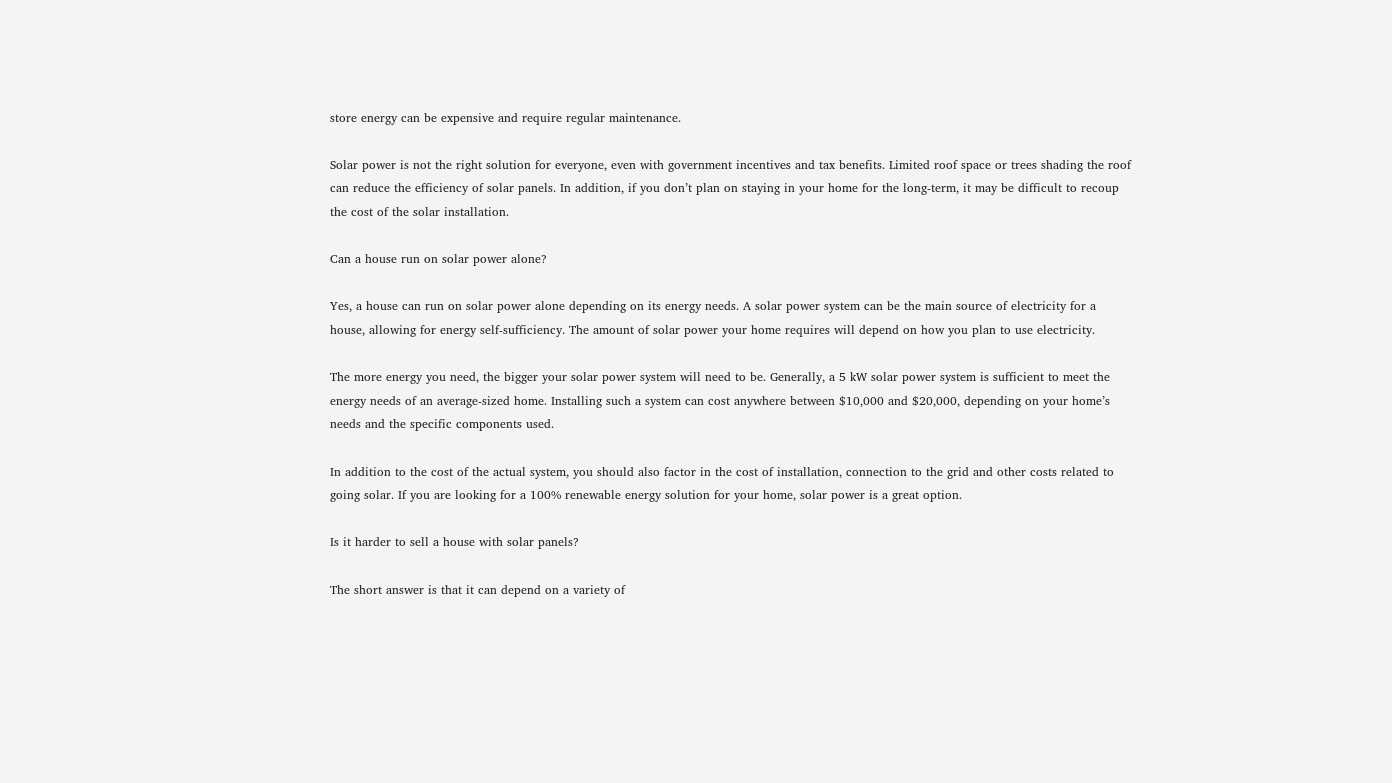store energy can be expensive and require regular maintenance.

Solar power is not the right solution for everyone, even with government incentives and tax benefits. Limited roof space or trees shading the roof can reduce the efficiency of solar panels. In addition, if you don’t plan on staying in your home for the long-term, it may be difficult to recoup the cost of the solar installation.

Can a house run on solar power alone?

Yes, a house can run on solar power alone depending on its energy needs. A solar power system can be the main source of electricity for a house, allowing for energy self-sufficiency. The amount of solar power your home requires will depend on how you plan to use electricity.

The more energy you need, the bigger your solar power system will need to be. Generally, a 5 kW solar power system is sufficient to meet the energy needs of an average-sized home. Installing such a system can cost anywhere between $10,000 and $20,000, depending on your home’s needs and the specific components used.

In addition to the cost of the actual system, you should also factor in the cost of installation, connection to the grid and other costs related to going solar. If you are looking for a 100% renewable energy solution for your home, solar power is a great option.

Is it harder to sell a house with solar panels?

The short answer is that it can depend on a variety of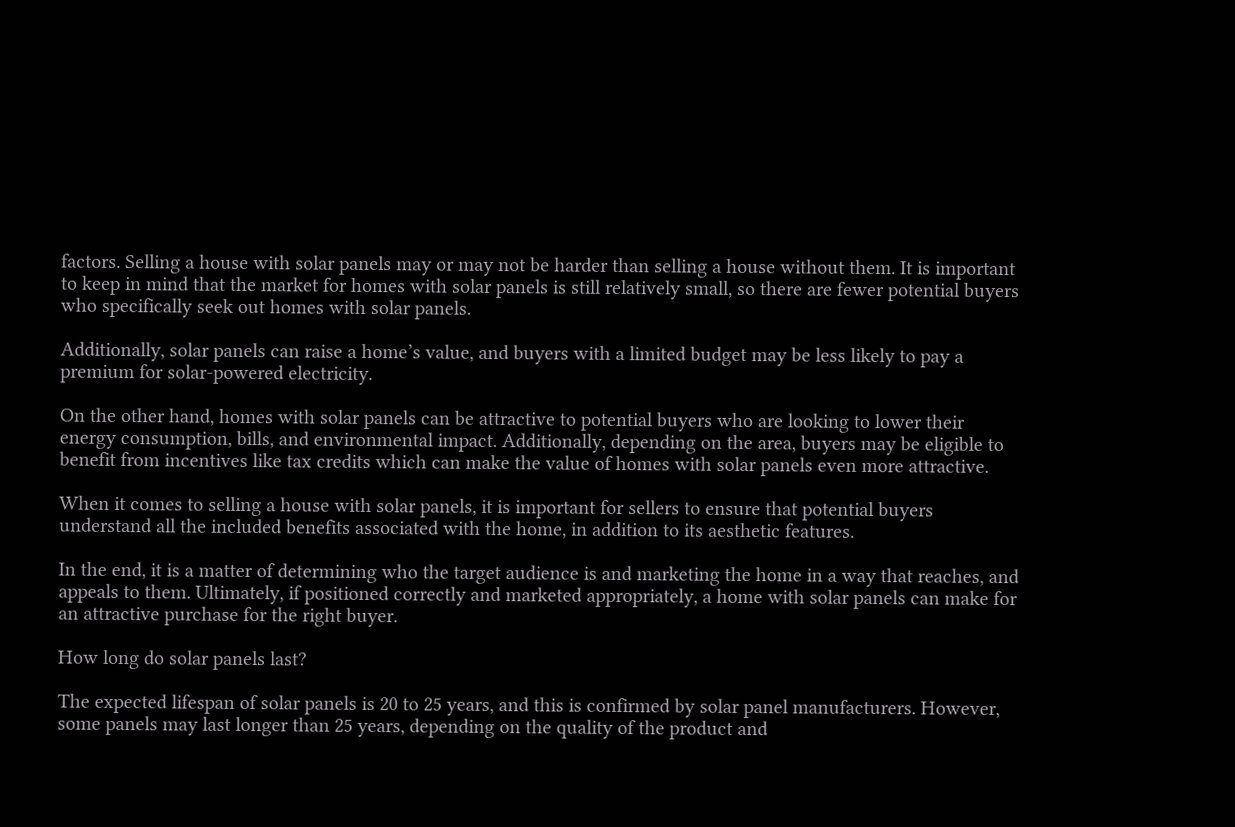factors. Selling a house with solar panels may or may not be harder than selling a house without them. It is important to keep in mind that the market for homes with solar panels is still relatively small, so there are fewer potential buyers who specifically seek out homes with solar panels.

Additionally, solar panels can raise a home’s value, and buyers with a limited budget may be less likely to pay a premium for solar-powered electricity.

On the other hand, homes with solar panels can be attractive to potential buyers who are looking to lower their energy consumption, bills, and environmental impact. Additionally, depending on the area, buyers may be eligible to benefit from incentives like tax credits which can make the value of homes with solar panels even more attractive.

When it comes to selling a house with solar panels, it is important for sellers to ensure that potential buyers understand all the included benefits associated with the home, in addition to its aesthetic features.

In the end, it is a matter of determining who the target audience is and marketing the home in a way that reaches, and appeals to them. Ultimately, if positioned correctly and marketed appropriately, a home with solar panels can make for an attractive purchase for the right buyer.

How long do solar panels last?

The expected lifespan of solar panels is 20 to 25 years, and this is confirmed by solar panel manufacturers. However, some panels may last longer than 25 years, depending on the quality of the product and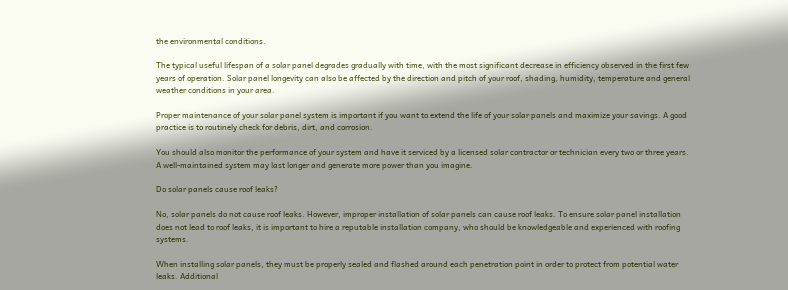the environmental conditions.

The typical useful lifespan of a solar panel degrades gradually with time, with the most significant decrease in efficiency observed in the first few years of operation. Solar panel longevity can also be affected by the direction and pitch of your roof, shading, humidity, temperature and general weather conditions in your area.

Proper maintenance of your solar panel system is important if you want to extend the life of your solar panels and maximize your savings. A good practice is to routinely check for debris, dirt, and corrosion.

You should also monitor the performance of your system and have it serviced by a licensed solar contractor or technician every two or three years. A well-maintained system may last longer and generate more power than you imagine.

Do solar panels cause roof leaks?

No, solar panels do not cause roof leaks. However, improper installation of solar panels can cause roof leaks. To ensure solar panel installation does not lead to roof leaks, it is important to hire a reputable installation company, who should be knowledgeable and experienced with roofing systems.

When installing solar panels, they must be properly sealed and flashed around each penetration point in order to protect from potential water leaks. Additional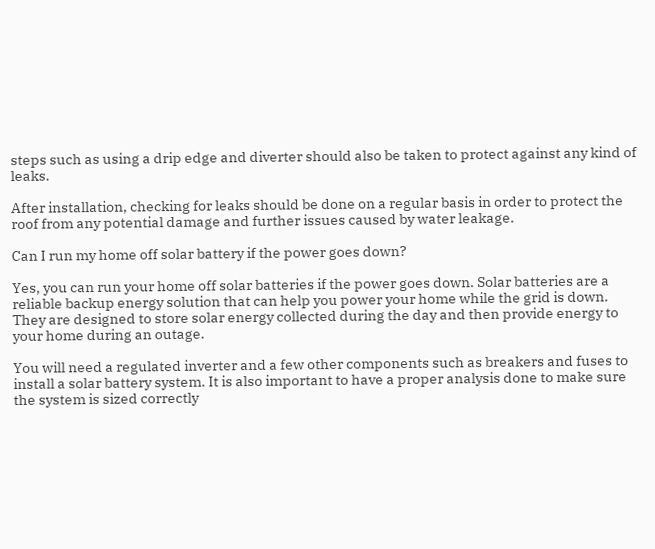steps such as using a drip edge and diverter should also be taken to protect against any kind of leaks.

After installation, checking for leaks should be done on a regular basis in order to protect the roof from any potential damage and further issues caused by water leakage.

Can I run my home off solar battery if the power goes down?

Yes, you can run your home off solar batteries if the power goes down. Solar batteries are a reliable backup energy solution that can help you power your home while the grid is down. They are designed to store solar energy collected during the day and then provide energy to your home during an outage.

You will need a regulated inverter and a few other components such as breakers and fuses to install a solar battery system. It is also important to have a proper analysis done to make sure the system is sized correctly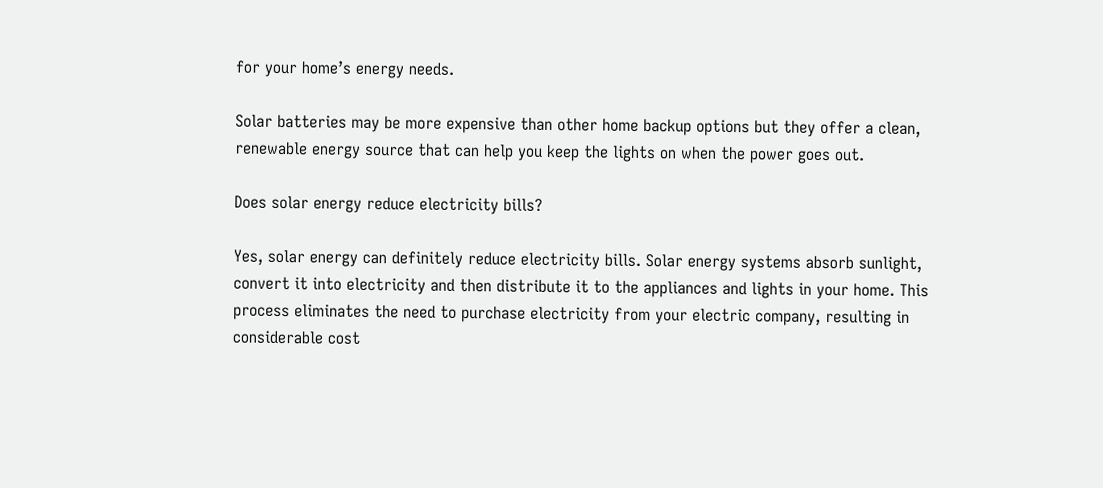for your home’s energy needs.

Solar batteries may be more expensive than other home backup options but they offer a clean, renewable energy source that can help you keep the lights on when the power goes out.

Does solar energy reduce electricity bills?

Yes, solar energy can definitely reduce electricity bills. Solar energy systems absorb sunlight, convert it into electricity and then distribute it to the appliances and lights in your home. This process eliminates the need to purchase electricity from your electric company, resulting in considerable cost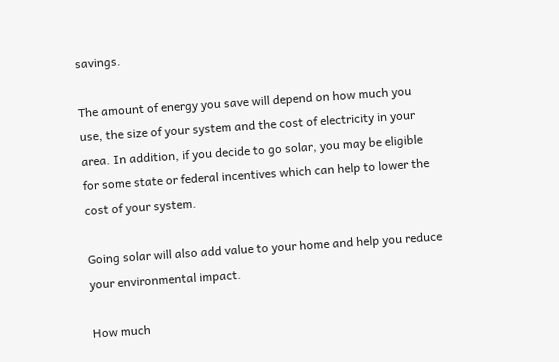savings.

The amount of energy you save will depend on how much you use, the size of your system and the cost of electricity in your area. In addition, if you decide to go solar, you may be eligible for some state or federal incentives which can help to lower the cost of your system.

Going solar will also add value to your home and help you reduce your environmental impact.

How much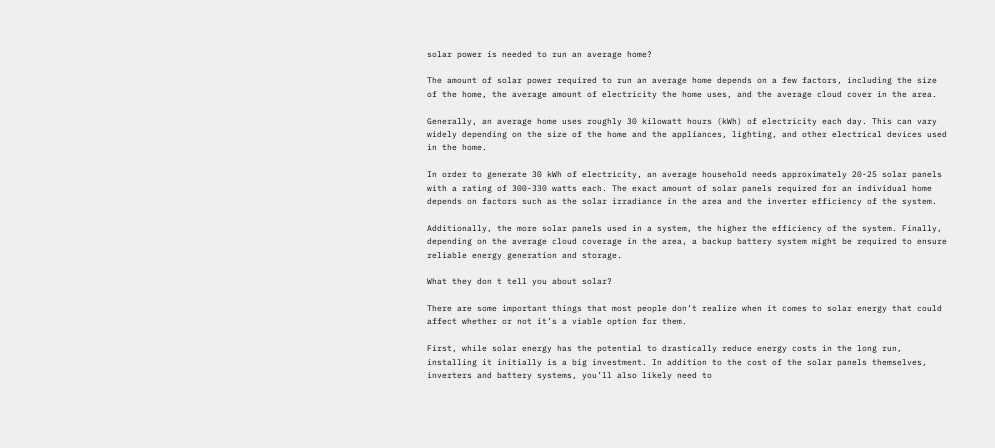solar power is needed to run an average home?

The amount of solar power required to run an average home depends on a few factors, including the size of the home, the average amount of electricity the home uses, and the average cloud cover in the area.

Generally, an average home uses roughly 30 kilowatt hours (kWh) of electricity each day. This can vary widely depending on the size of the home and the appliances, lighting, and other electrical devices used in the home.

In order to generate 30 kWh of electricity, an average household needs approximately 20-25 solar panels with a rating of 300-330 watts each. The exact amount of solar panels required for an individual home depends on factors such as the solar irradiance in the area and the inverter efficiency of the system.

Additionally, the more solar panels used in a system, the higher the efficiency of the system. Finally, depending on the average cloud coverage in the area, a backup battery system might be required to ensure reliable energy generation and storage.

What they don t tell you about solar?

There are some important things that most people don’t realize when it comes to solar energy that could affect whether or not it’s a viable option for them.

First, while solar energy has the potential to drastically reduce energy costs in the long run, installing it initially is a big investment. In addition to the cost of the solar panels themselves, inverters and battery systems, you’ll also likely need to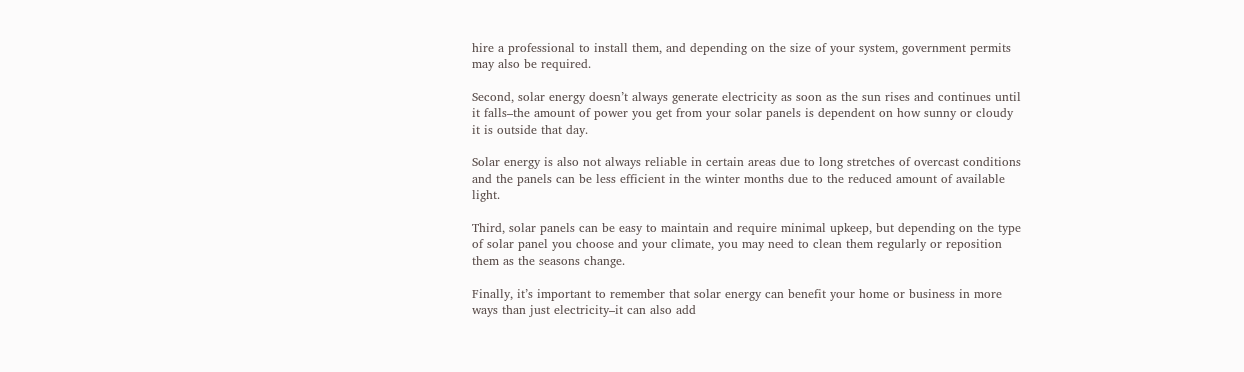hire a professional to install them, and depending on the size of your system, government permits may also be required.

Second, solar energy doesn’t always generate electricity as soon as the sun rises and continues until it falls–the amount of power you get from your solar panels is dependent on how sunny or cloudy it is outside that day.

Solar energy is also not always reliable in certain areas due to long stretches of overcast conditions and the panels can be less efficient in the winter months due to the reduced amount of available light.

Third, solar panels can be easy to maintain and require minimal upkeep, but depending on the type of solar panel you choose and your climate, you may need to clean them regularly or reposition them as the seasons change.

Finally, it’s important to remember that solar energy can benefit your home or business in more ways than just electricity–it can also add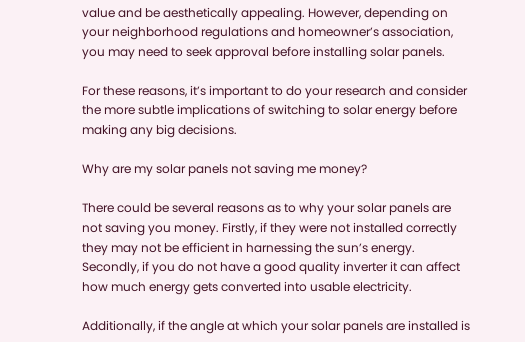value and be aesthetically appealing. However, depending on your neighborhood regulations and homeowner’s association, you may need to seek approval before installing solar panels.

For these reasons, it’s important to do your research and consider the more subtle implications of switching to solar energy before making any big decisions.

Why are my solar panels not saving me money?

There could be several reasons as to why your solar panels are not saving you money. Firstly, if they were not installed correctly they may not be efficient in harnessing the sun’s energy. Secondly, if you do not have a good quality inverter it can affect how much energy gets converted into usable electricity.

Additionally, if the angle at which your solar panels are installed is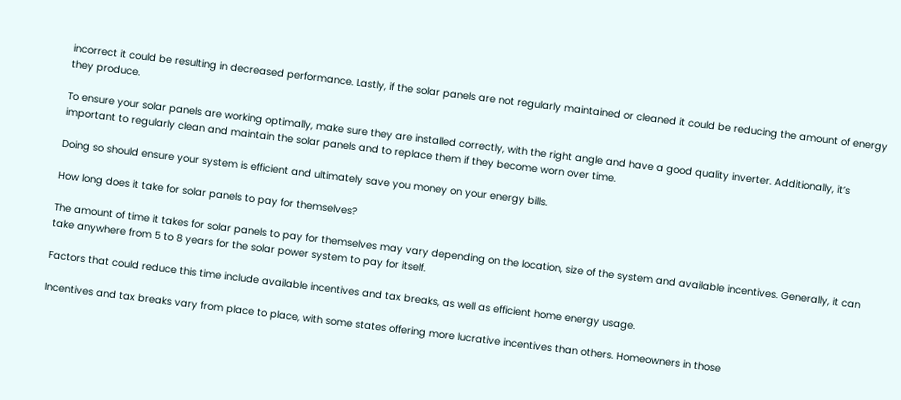incorrect it could be resulting in decreased performance. Lastly, if the solar panels are not regularly maintained or cleaned it could be reducing the amount of energy they produce.

To ensure your solar panels are working optimally, make sure they are installed correctly, with the right angle and have a good quality inverter. Additionally, it’s important to regularly clean and maintain the solar panels and to replace them if they become worn over time.

Doing so should ensure your system is efficient and ultimately save you money on your energy bills.

How long does it take for solar panels to pay for themselves?

The amount of time it takes for solar panels to pay for themselves may vary depending on the location, size of the system and available incentives. Generally, it can take anywhere from 5 to 8 years for the solar power system to pay for itself.

Factors that could reduce this time include available incentives and tax breaks, as well as efficient home energy usage.

Incentives and tax breaks vary from place to place, with some states offering more lucrative incentives than others. Homeowners in those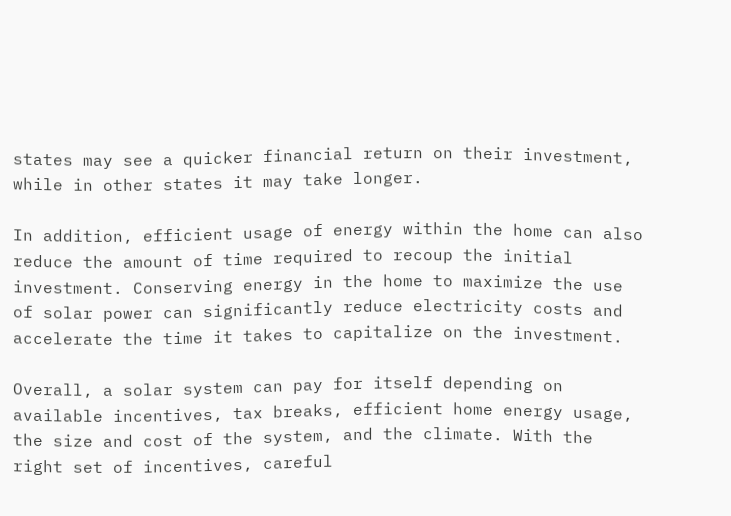states may see a quicker financial return on their investment, while in other states it may take longer.

In addition, efficient usage of energy within the home can also reduce the amount of time required to recoup the initial investment. Conserving energy in the home to maximize the use of solar power can significantly reduce electricity costs and accelerate the time it takes to capitalize on the investment.

Overall, a solar system can pay for itself depending on available incentives, tax breaks, efficient home energy usage, the size and cost of the system, and the climate. With the right set of incentives, careful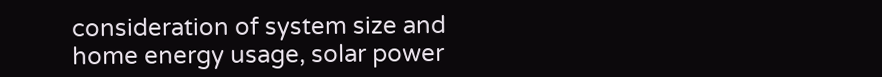consideration of system size and home energy usage, solar power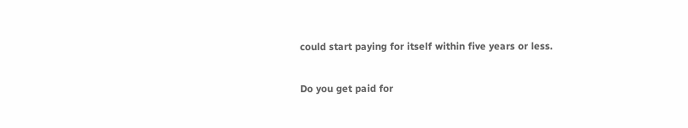could start paying for itself within five years or less.

Do you get paid for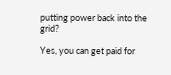putting power back into the grid?

Yes, you can get paid for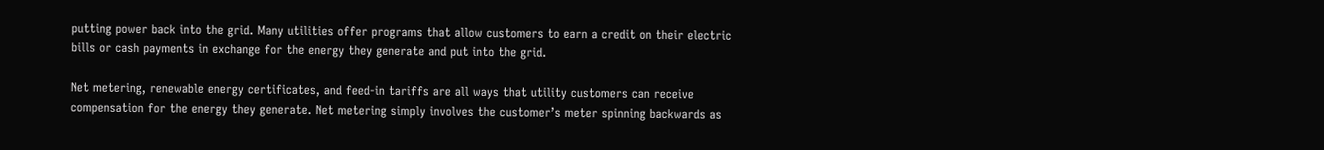putting power back into the grid. Many utilities offer programs that allow customers to earn a credit on their electric bills or cash payments in exchange for the energy they generate and put into the grid.

Net metering, renewable energy certificates, and feed-in tariffs are all ways that utility customers can receive compensation for the energy they generate. Net metering simply involves the customer’s meter spinning backwards as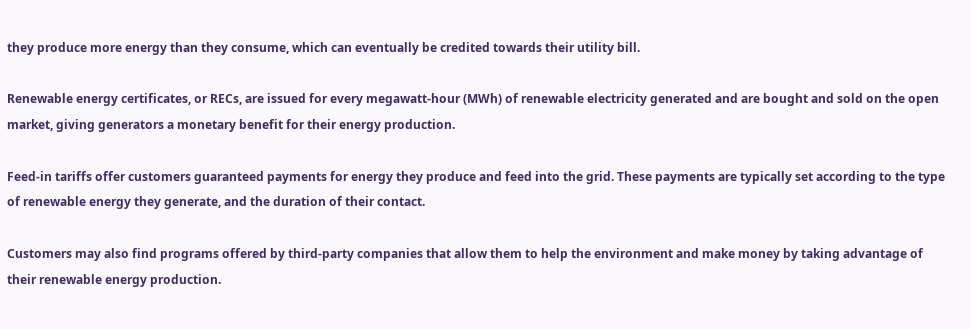they produce more energy than they consume, which can eventually be credited towards their utility bill.

Renewable energy certificates, or RECs, are issued for every megawatt-hour (MWh) of renewable electricity generated and are bought and sold on the open market, giving generators a monetary benefit for their energy production.

Feed-in tariffs offer customers guaranteed payments for energy they produce and feed into the grid. These payments are typically set according to the type of renewable energy they generate, and the duration of their contact.

Customers may also find programs offered by third-party companies that allow them to help the environment and make money by taking advantage of their renewable energy production.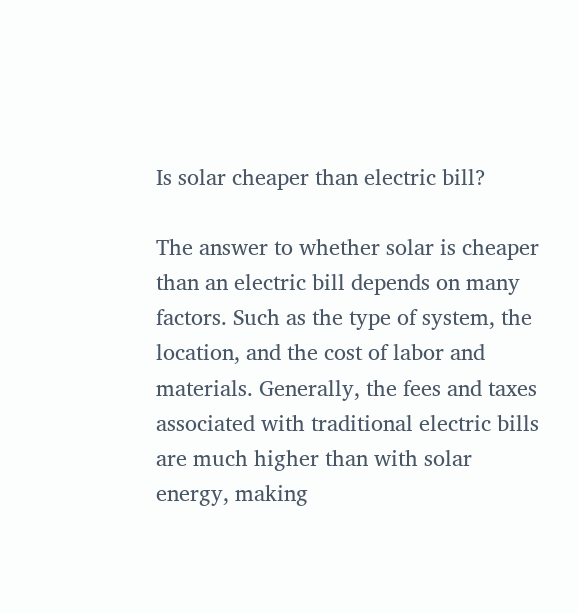Is solar cheaper than electric bill?

The answer to whether solar is cheaper than an electric bill depends on many factors. Such as the type of system, the location, and the cost of labor and materials. Generally, the fees and taxes associated with traditional electric bills are much higher than with solar energy, making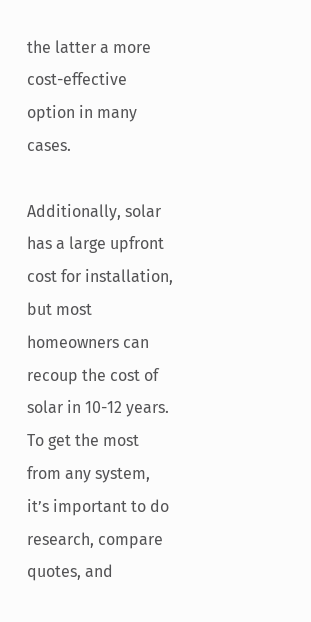the latter a more cost-effective option in many cases.

Additionally, solar has a large upfront cost for installation, but most homeowners can recoup the cost of solar in 10-12 years. To get the most from any system, it’s important to do research, compare quotes, and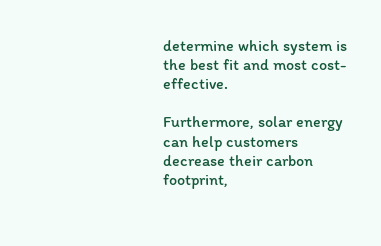determine which system is the best fit and most cost-effective.

Furthermore, solar energy can help customers decrease their carbon footprint,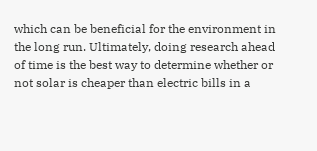which can be beneficial for the environment in the long run. Ultimately, doing research ahead of time is the best way to determine whether or not solar is cheaper than electric bills in a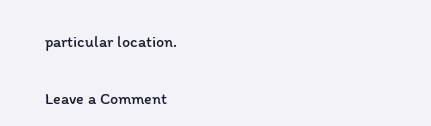particular location.

Leave a Comment